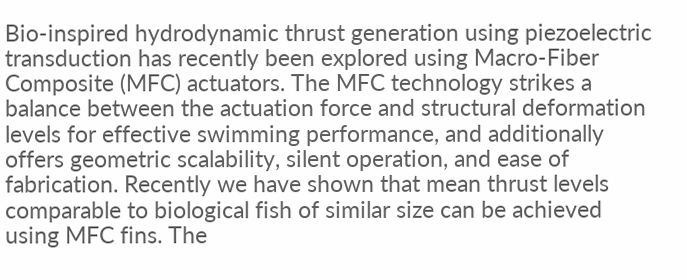Bio-inspired hydrodynamic thrust generation using piezoelectric transduction has recently been explored using Macro-Fiber Composite (MFC) actuators. The MFC technology strikes a balance between the actuation force and structural deformation levels for effective swimming performance, and additionally offers geometric scalability, silent operation, and ease of fabrication. Recently we have shown that mean thrust levels comparable to biological fish of similar size can be achieved using MFC fins. The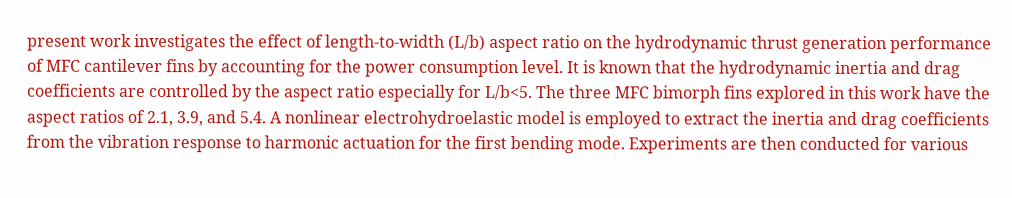present work investigates the effect of length-to-width (L/b) aspect ratio on the hydrodynamic thrust generation performance of MFC cantilever fins by accounting for the power consumption level. It is known that the hydrodynamic inertia and drag coefficients are controlled by the aspect ratio especially for L/b<5. The three MFC bimorph fins explored in this work have the aspect ratios of 2.1, 3.9, and 5.4. A nonlinear electrohydroelastic model is employed to extract the inertia and drag coefficients from the vibration response to harmonic actuation for the first bending mode. Experiments are then conducted for various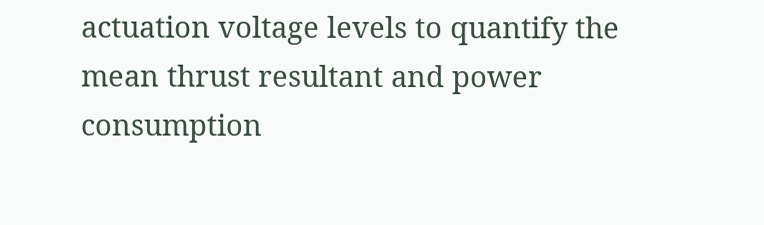actuation voltage levels to quantify the mean thrust resultant and power consumption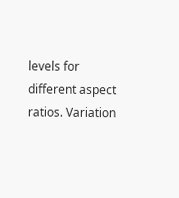levels for different aspect ratios. Variation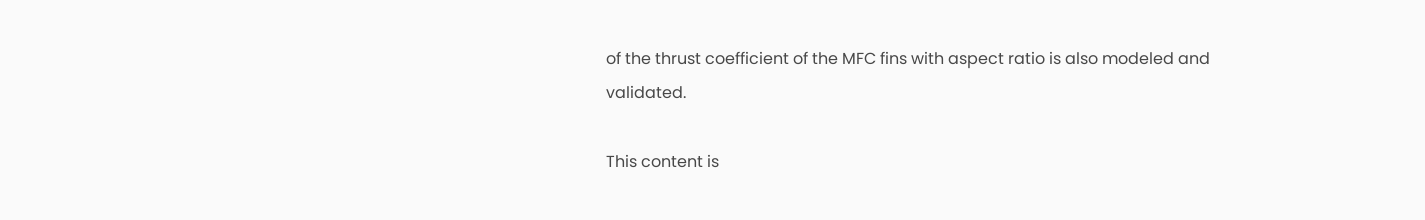of the thrust coefficient of the MFC fins with aspect ratio is also modeled and validated.

This content is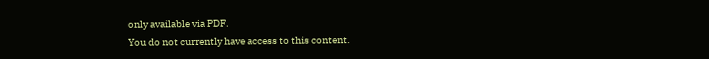only available via PDF.
You do not currently have access to this content.